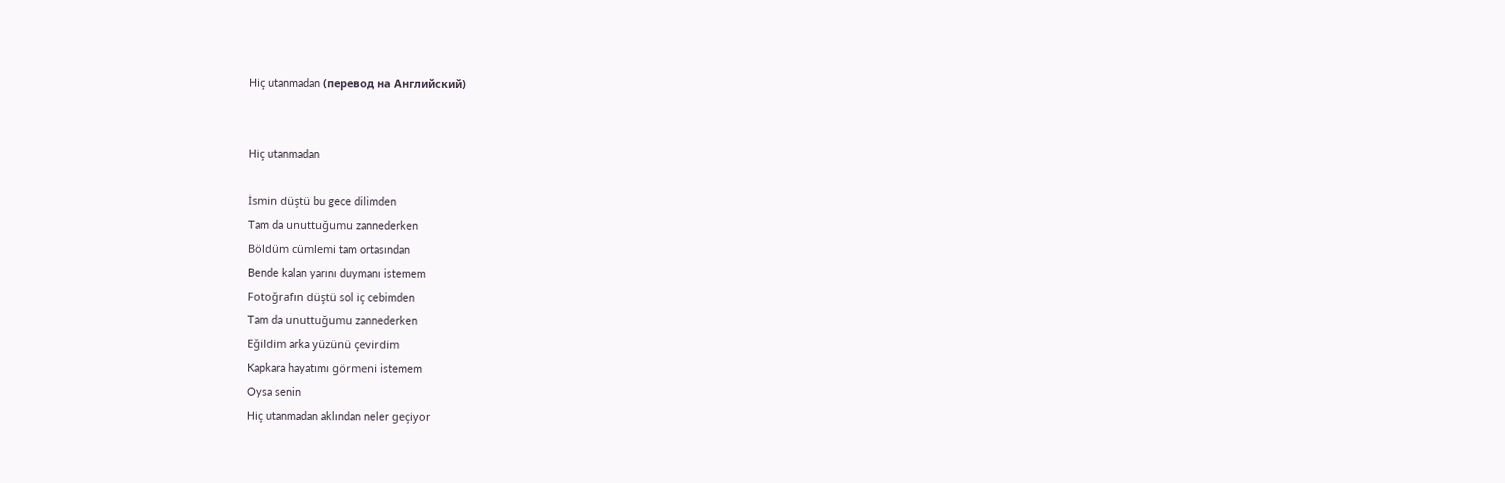Hiç utanmadan (перевод на Английский)


Hiç utanmadan

İsmin düştü bu gece dilimden
Tam da unuttuğumu zannederken
Böldüm cümlemi tam ortasından
Bende kalan yarını duymanı istemem
Fotoğrafın düştü sol iç cebimden
Tam da unuttuğumu zannederken
Eğildim arka yüzünü çevirdim
Kapkara hayatımı görmeni istemem
Oysa senin
Hiç utanmadan aklından neler geçiyor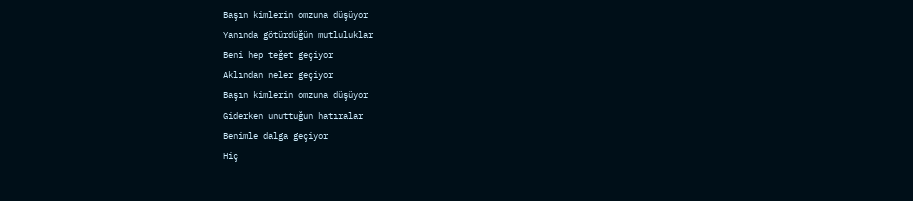Başın kimlerin omzuna düşüyor
Yanında götürdüğün mutluluklar
Beni hep teğet geçiyor
Aklından neler geçiyor
Başın kimlerin omzuna düşüyor
Giderken unuttuğun hatıralar
Benimle dalga geçiyor
Hiç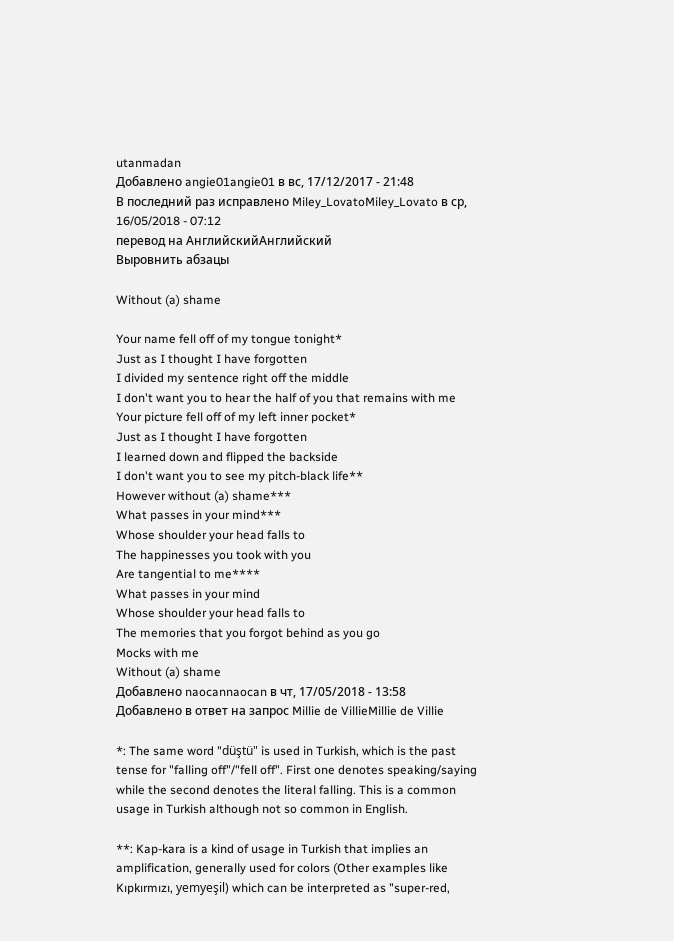utanmadan
Добавлено angie01angie01 в вс, 17/12/2017 - 21:48
В последний раз исправлено Miley_LovatoMiley_Lovato в ср, 16/05/2018 - 07:12
перевод на АнглийскийАнглийский
Выровнить абзацы

Without (a) shame

Your name fell off of my tongue tonight*
Just as I thought I have forgotten
I divided my sentence right off the middle
I don't want you to hear the half of you that remains with me
Your picture fell off of my left inner pocket*
Just as I thought I have forgotten
I learned down and flipped the backside
I don't want you to see my pitch-black life**
However without (a) shame***
What passes in your mind***
Whose shoulder your head falls to
The happinesses you took with you
Are tangential to me****
What passes in your mind
Whose shoulder your head falls to
The memories that you forgot behind as you go
Mocks with me
Without (a) shame
Добавлено naocannaocan в чт, 17/05/2018 - 13:58
Добавлено в ответ на запрос Millie de VillieMillie de Villie

*: The same word "düştü" is used in Turkish, which is the past tense for "falling off"/"fell off". First one denotes speaking/saying while the second denotes the literal falling. This is a common usage in Turkish although not so common in English.

**: Kap-kara is a kind of usage in Turkish that implies an amplification, generally used for colors (Other examples like Kıpkırmızı, yemyeşil) which can be interpreted as "super-red,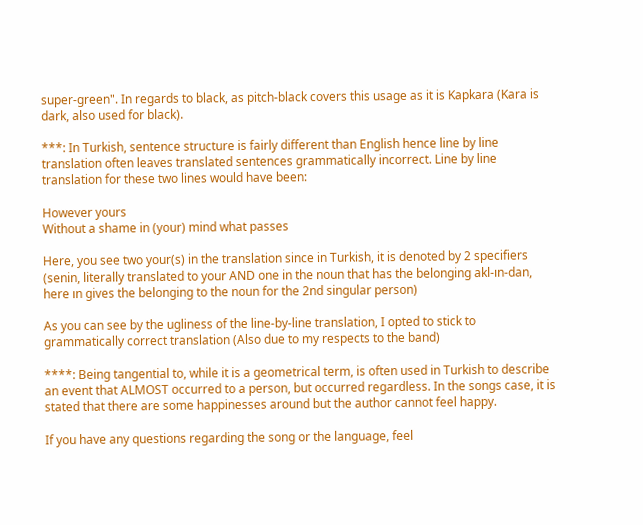super-green". In regards to black, as pitch-black covers this usage as it is Kapkara (Kara is dark, also used for black).

***: In Turkish, sentence structure is fairly different than English hence line by line translation often leaves translated sentences grammatically incorrect. Line by line translation for these two lines would have been:

However yours
Without a shame in (your) mind what passes

Here, you see two your(s) in the translation since in Turkish, it is denoted by 2 specifiers (senin, literally translated to your AND one in the noun that has the belonging akl-ın-dan, here ın gives the belonging to the noun for the 2nd singular person)

As you can see by the ugliness of the line-by-line translation, I opted to stick to grammatically correct translation (Also due to my respects to the band)

****: Being tangential to, while it is a geometrical term, is often used in Turkish to describe an event that ALMOST occurred to a person, but occurred regardless. In the songs case, it is stated that there are some happinesses around but the author cannot feel happy.

If you have any questions regarding the song or the language, feel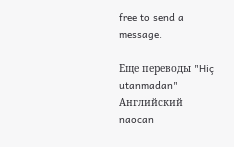free to send a message.

Еще переводы "Hiç utanmadan"
Английский naocan